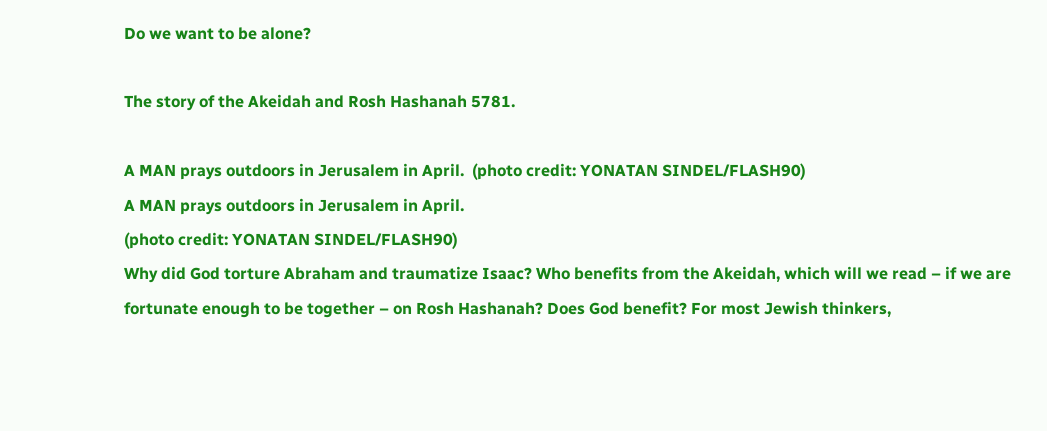Do we want to be alone?

The story of the Akeidah and Rosh Hashanah 5781.

A MAN prays outdoors in Jerusalem in April.  (photo credit: YONATAN SINDEL/FLASH90)
A MAN prays outdoors in Jerusalem in April.
(photo credit: YONATAN SINDEL/FLASH90)
Why did God torture Abraham and traumatize Isaac? Who benefits from the Akeidah, which will we read – if we are fortunate enough to be together – on Rosh Hashanah? Does God benefit? For most Jewish thinkers,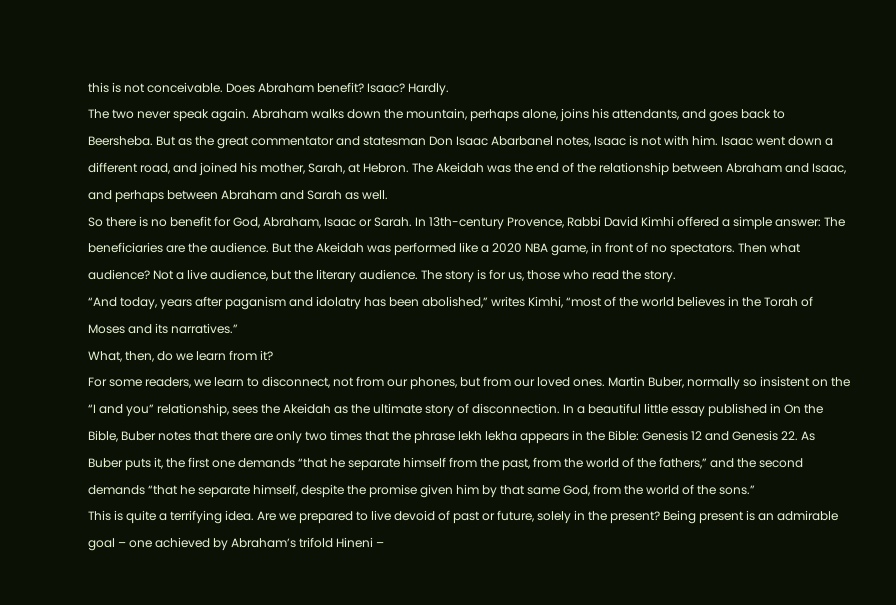this is not conceivable. Does Abraham benefit? Isaac? Hardly.
The two never speak again. Abraham walks down the mountain, perhaps alone, joins his attendants, and goes back to Beersheba. But as the great commentator and statesman Don Isaac Abarbanel notes, Isaac is not with him. Isaac went down a different road, and joined his mother, Sarah, at Hebron. The Akeidah was the end of the relationship between Abraham and Isaac, and perhaps between Abraham and Sarah as well.
So there is no benefit for God, Abraham, Isaac or Sarah. In 13th-century Provence, Rabbi David Kimhi offered a simple answer: The beneficiaries are the audience. But the Akeidah was performed like a 2020 NBA game, in front of no spectators. Then what audience? Not a live audience, but the literary audience. The story is for us, those who read the story.
“And today, years after paganism and idolatry has been abolished,” writes Kimhi, “most of the world believes in the Torah of Moses and its narratives.”
What, then, do we learn from it?
For some readers, we learn to disconnect, not from our phones, but from our loved ones. Martin Buber, normally so insistent on the “I and you” relationship, sees the Akeidah as the ultimate story of disconnection. In a beautiful little essay published in On the Bible, Buber notes that there are only two times that the phrase lekh lekha appears in the Bible: Genesis 12 and Genesis 22. As Buber puts it, the first one demands “that he separate himself from the past, from the world of the fathers,” and the second demands “that he separate himself, despite the promise given him by that same God, from the world of the sons.”
This is quite a terrifying idea. Are we prepared to live devoid of past or future, solely in the present? Being present is an admirable goal – one achieved by Abraham’s trifold Hineni –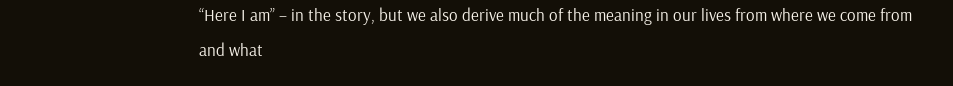“Here I am” – in the story, but we also derive much of the meaning in our lives from where we come from and what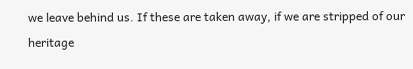we leave behind us. If these are taken away, if we are stripped of our heritage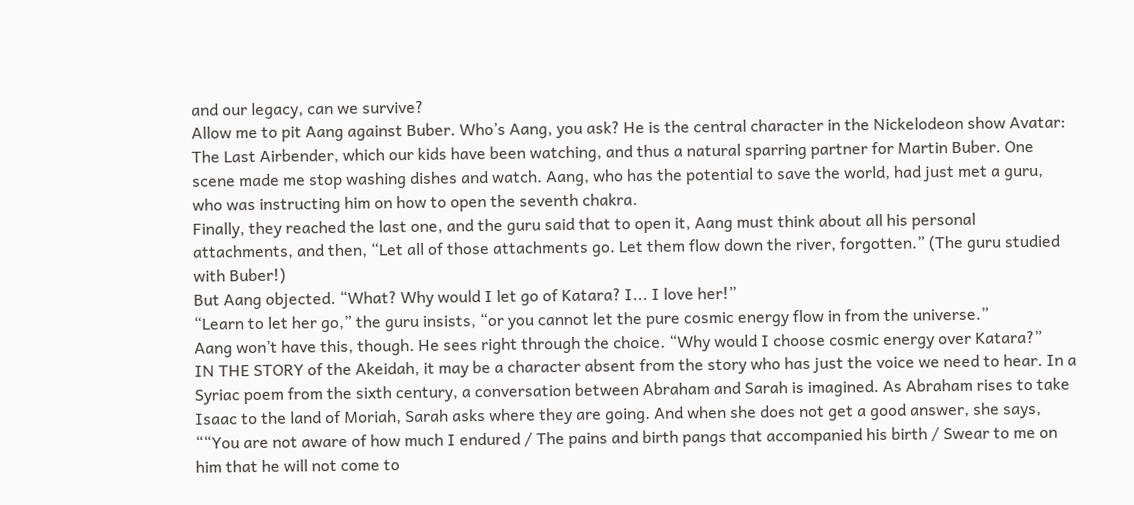and our legacy, can we survive?
Allow me to pit Aang against Buber. Who’s Aang, you ask? He is the central character in the Nickelodeon show Avatar: The Last Airbender, which our kids have been watching, and thus a natural sparring partner for Martin Buber. One scene made me stop washing dishes and watch. Aang, who has the potential to save the world, had just met a guru, who was instructing him on how to open the seventh chakra.
Finally, they reached the last one, and the guru said that to open it, Aang must think about all his personal attachments, and then, “Let all of those attachments go. Let them flow down the river, forgotten.” (The guru studied with Buber!)
But Aang objected. “What? Why would I let go of Katara? I... I love her!”
“Learn to let her go,” the guru insists, “or you cannot let the pure cosmic energy flow in from the universe.”
Aang won’t have this, though. He sees right through the choice. “Why would I choose cosmic energy over Katara?”
IN THE STORY of the Akeidah, it may be a character absent from the story who has just the voice we need to hear. In a Syriac poem from the sixth century, a conversation between Abraham and Sarah is imagined. As Abraham rises to take Isaac to the land of Moriah, Sarah asks where they are going. And when she does not get a good answer, she says, ““You are not aware of how much I endured / The pains and birth pangs that accompanied his birth / Swear to me on him that he will not come to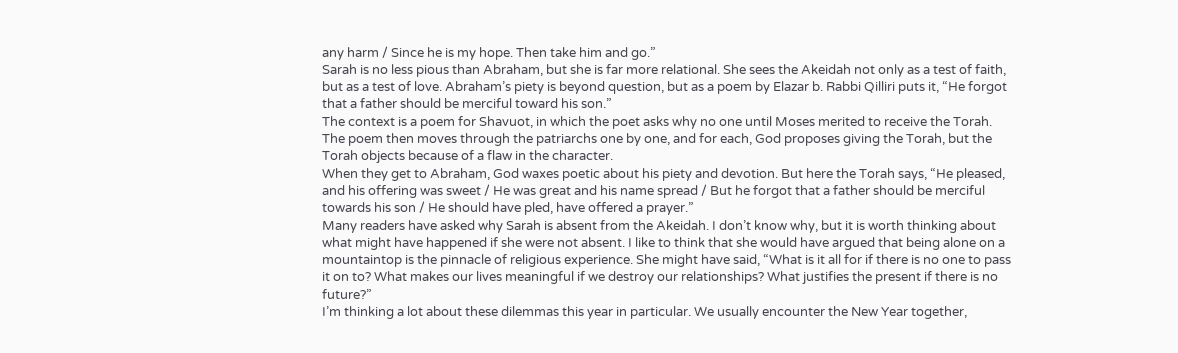any harm / Since he is my hope. Then take him and go.”
Sarah is no less pious than Abraham, but she is far more relational. She sees the Akeidah not only as a test of faith, but as a test of love. Abraham’s piety is beyond question, but as a poem by Elazar b. Rabbi Qilliri puts it, “He forgot that a father should be merciful toward his son.”
The context is a poem for Shavuot, in which the poet asks why no one until Moses merited to receive the Torah. The poem then moves through the patriarchs one by one, and for each, God proposes giving the Torah, but the Torah objects because of a flaw in the character.
When they get to Abraham, God waxes poetic about his piety and devotion. But here the Torah says, “He pleased, and his offering was sweet / He was great and his name spread / But he forgot that a father should be merciful towards his son / He should have pled, have offered a prayer.”
Many readers have asked why Sarah is absent from the Akeidah. I don’t know why, but it is worth thinking about what might have happened if she were not absent. I like to think that she would have argued that being alone on a mountaintop is the pinnacle of religious experience. She might have said, “What is it all for if there is no one to pass it on to? What makes our lives meaningful if we destroy our relationships? What justifies the present if there is no future?”
I’m thinking a lot about these dilemmas this year in particular. We usually encounter the New Year together,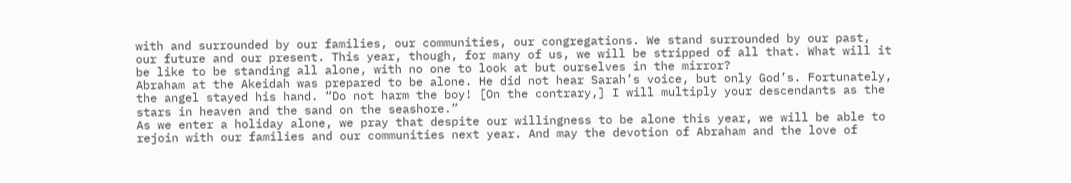with and surrounded by our families, our communities, our congregations. We stand surrounded by our past, our future and our present. This year, though, for many of us, we will be stripped of all that. What will it be like to be standing all alone, with no one to look at but ourselves in the mirror?
Abraham at the Akeidah was prepared to be alone. He did not hear Sarah’s voice, but only God’s. Fortunately, the angel stayed his hand. “Do not harm the boy! [On the contrary,] I will multiply your descendants as the stars in heaven and the sand on the seashore.”
As we enter a holiday alone, we pray that despite our willingness to be alone this year, we will be able to rejoin with our families and our communities next year. And may the devotion of Abraham and the love of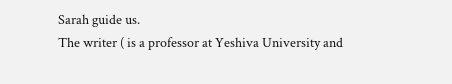Sarah guide us.
The writer ( is a professor at Yeshiva University and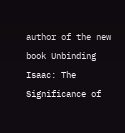author of the new book Unbinding Isaac: The Significance of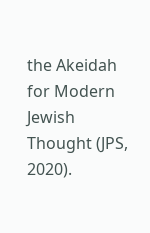the Akeidah for Modern Jewish Thought (JPS, 2020).